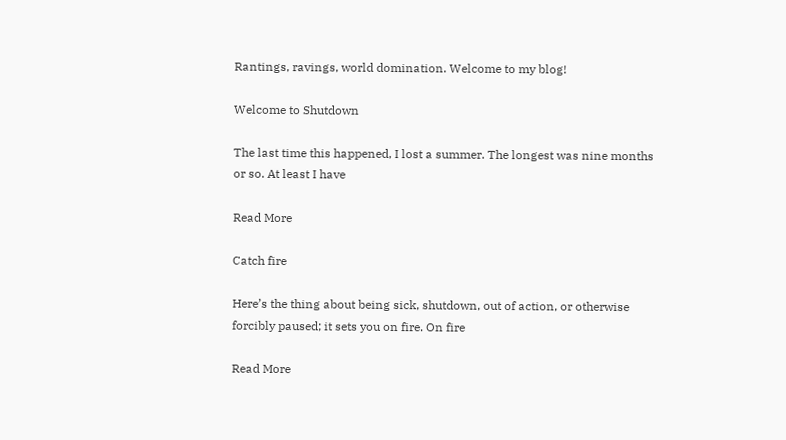Rantings, ravings, world domination. Welcome to my blog!

Welcome to Shutdown

The last time this happened, I lost a summer. The longest was nine months or so. At least I have

Read More

Catch fire

Here’s the thing about being sick, shutdown, out of action, or otherwise forcibly paused; it sets you on fire. On fire

Read More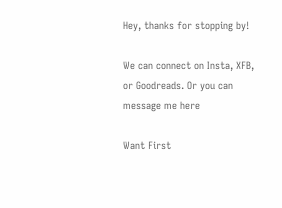Hey, thanks for stopping by!

We can connect on Insta, XFB, or Goodreads. Or you can message me here

Want First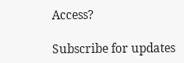Access?

Subscribe for updates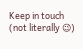Keep in touch
(not literally 😉)